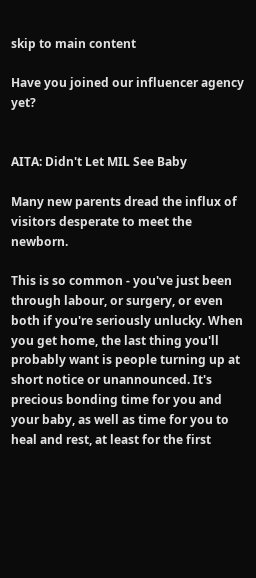skip to main content

Have you joined our influencer agency yet?


AITA: Didn't Let MIL See Baby

Many new parents dread the influx of visitors desperate to meet the newborn.

This is so common - you've just been through labour, or surgery, or even both if you're seriously unlucky. When you get home, the last thing you'll probably want is people turning up at short notice or unannounced. It's precious bonding time for you and your baby, as well as time for you to heal and rest, at least for the first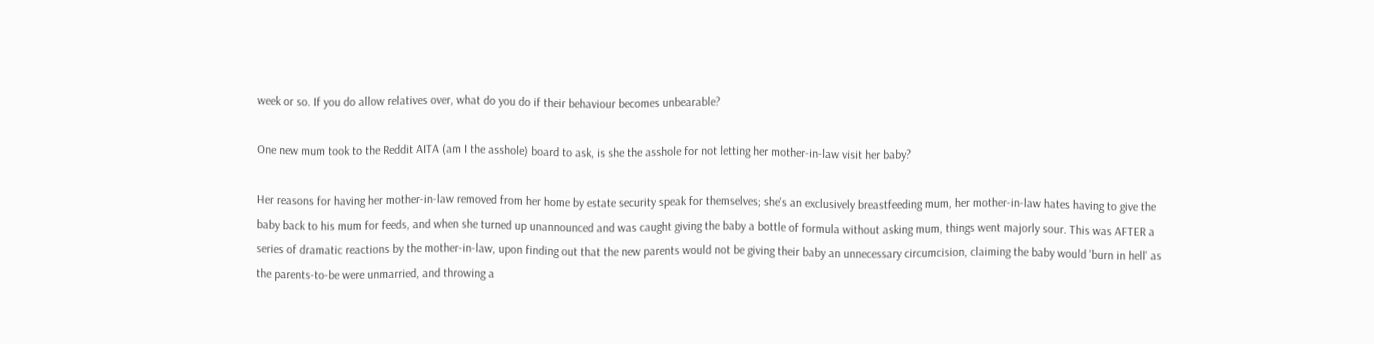week or so. If you do allow relatives over, what do you do if their behaviour becomes unbearable?

One new mum took to the Reddit AITA (am I the asshole) board to ask, is she the asshole for not letting her mother-in-law visit her baby?

Her reasons for having her mother-in-law removed from her home by estate security speak for themselves; she's an exclusively breastfeeding mum, her mother-in-law hates having to give the baby back to his mum for feeds, and when she turned up unannounced and was caught giving the baby a bottle of formula without asking mum, things went majorly sour. This was AFTER a series of dramatic reactions by the mother-in-law, upon finding out that the new parents would not be giving their baby an unnecessary circumcision, claiming the baby would 'burn in hell' as the parents-to-be were unmarried, and throwing a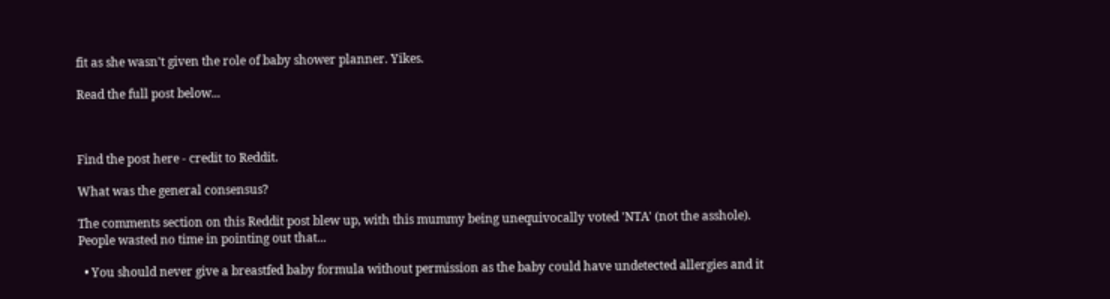fit as she wasn't given the role of baby shower planner. Yikes.

Read the full post below...



Find the post here - credit to Reddit.

What was the general consensus?

The comments section on this Reddit post blew up, with this mummy being unequivocally voted 'NTA' (not the asshole). People wasted no time in pointing out that...

  • You should never give a breastfed baby formula without permission as the baby could have undetected allergies and it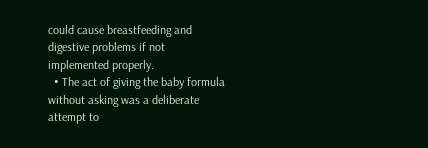could cause breastfeeding and digestive problems if not implemented properly.
  • The act of giving the baby formula without asking was a deliberate attempt to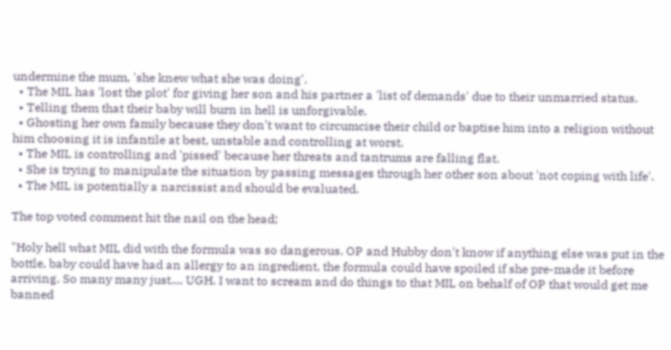undermine the mum, 'she knew what she was doing'.
  • The MIL has 'lost the plot' for giving her son and his partner a 'list of demands' due to their unmarried status.
  • Telling them that their baby will burn in hell is unforgivable.
  • Ghosting her own family because they don't want to circumcise their child or baptise him into a religion without him choosing it is infantile at best, unstable and controlling at worst.
  • The MIL is controlling and 'pissed' because her threats and tantrums are falling flat.
  • She is trying to manipulate the situation by passing messages through her other son about 'not coping with life'.
  • The MIL is potentially a narcissist and should be evaluated.

The top voted comment hit the nail on the head;

"Holy hell what MIL did with the formula was so dangerous. OP and Hubby don't know if anything else was put in the bottle, baby could have had an allergy to an ingredient, the formula could have spoiled if she pre-made it before arriving. So many many just.... UGH. I want to scream and do things to that MIL on behalf of OP that would get me banned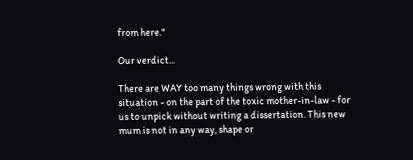from here."

Our verdict...

There are WAY too many things wrong with this situation - on the part of the toxic mother-in-law - for us to unpick without writing a dissertation. This new mum is not in any way, shape or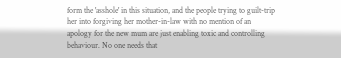form the 'asshole' in this situation, and the people trying to guilt-trip her into forgiving her mother-in-law with no mention of an apology for the new mum are just enabling toxic and controlling behaviour. No one needs that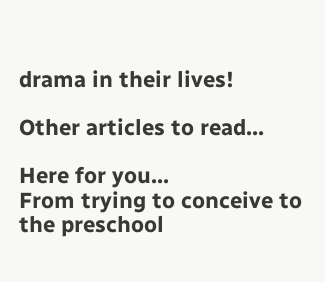drama in their lives!

Other articles to read...

Here for you...
From trying to conceive to the preschool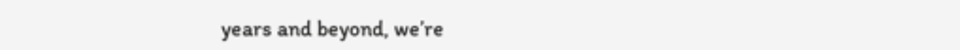years and beyond, we’re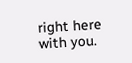right here with you.